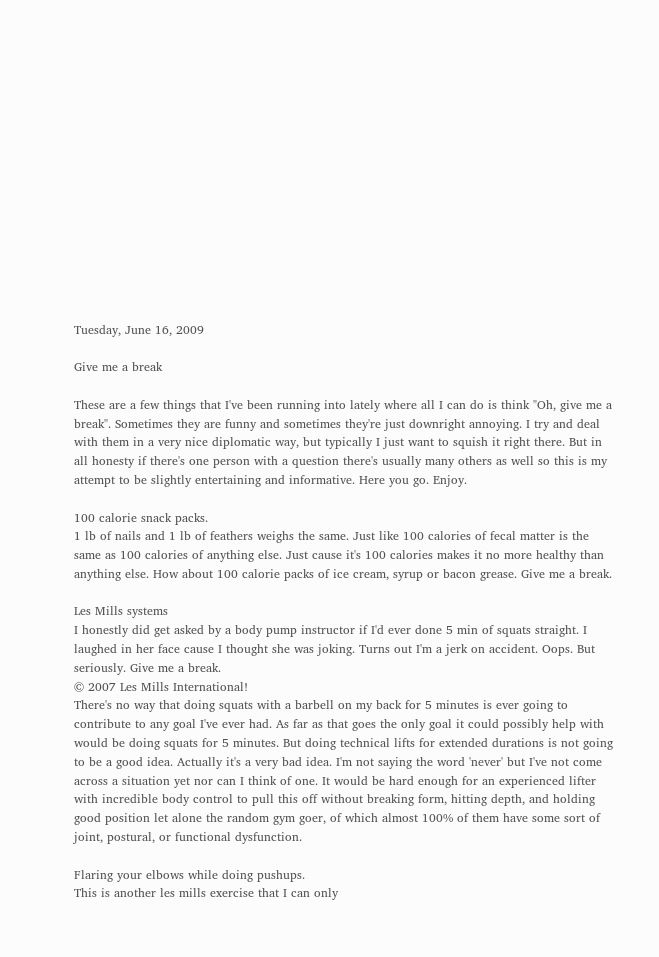Tuesday, June 16, 2009

Give me a break

These are a few things that I've been running into lately where all I can do is think "Oh, give me a break". Sometimes they are funny and sometimes they're just downright annoying. I try and deal with them in a very nice diplomatic way, but typically I just want to squish it right there. But in all honesty if there's one person with a question there's usually many others as well so this is my attempt to be slightly entertaining and informative. Here you go. Enjoy.

100 calorie snack packs.
1 lb of nails and 1 lb of feathers weighs the same. Just like 100 calories of fecal matter is the same as 100 calories of anything else. Just cause it's 100 calories makes it no more healthy than anything else. How about 100 calorie packs of ice cream, syrup or bacon grease. Give me a break.

Les Mills systems
I honestly did get asked by a body pump instructor if I'd ever done 5 min of squats straight. I laughed in her face cause I thought she was joking. Turns out I'm a jerk on accident. Oops. But seriously. Give me a break.
© 2007 Les Mills International!
There's no way that doing squats with a barbell on my back for 5 minutes is ever going to contribute to any goal I've ever had. As far as that goes the only goal it could possibly help with would be doing squats for 5 minutes. But doing technical lifts for extended durations is not going to be a good idea. Actually it's a very bad idea. I'm not saying the word 'never' but I've not come across a situation yet nor can I think of one. It would be hard enough for an experienced lifter with incredible body control to pull this off without breaking form, hitting depth, and holding good position let alone the random gym goer, of which almost 100% of them have some sort of joint, postural, or functional dysfunction.

Flaring your elbows while doing pushups.
This is another les mills exercise that I can only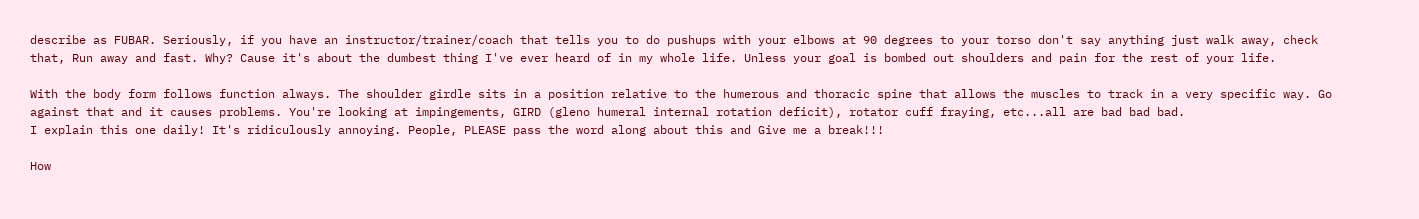describe as FUBAR. Seriously, if you have an instructor/trainer/coach that tells you to do pushups with your elbows at 90 degrees to your torso don't say anything just walk away, check that, Run away and fast. Why? Cause it's about the dumbest thing I've ever heard of in my whole life. Unless your goal is bombed out shoulders and pain for the rest of your life.

With the body form follows function always. The shoulder girdle sits in a position relative to the humerous and thoracic spine that allows the muscles to track in a very specific way. Go against that and it causes problems. You're looking at impingements, GIRD (gleno humeral internal rotation deficit), rotator cuff fraying, etc...all are bad bad bad.
I explain this one daily! It's ridiculously annoying. People, PLEASE pass the word along about this and Give me a break!!!

How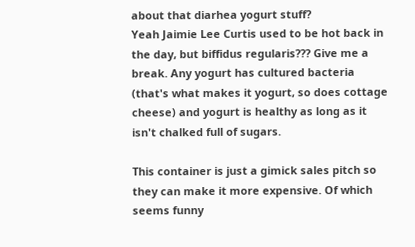about that diarhea yogurt stuff?
Yeah Jaimie Lee Curtis used to be hot back in the day, but biffidus regularis??? Give me a break. Any yogurt has cultured bacteria (that's what makes it yogurt, so does cottage cheese) and yogurt is healthy as long as it isn't chalked full of sugars.

This container is just a gimick sales pitch so they can make it more expensive. Of which seems funny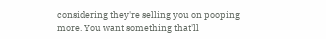considering they're selling you on pooping more. You want something that'll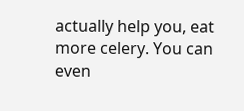actually help you, eat more celery. You can even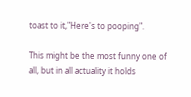toast to it,"Here's to pooping".

This might be the most funny one of all, but in all actuality it holds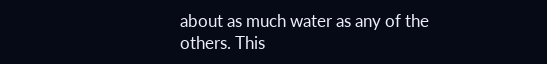about as much water as any of the others. This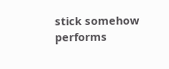stick somehow performs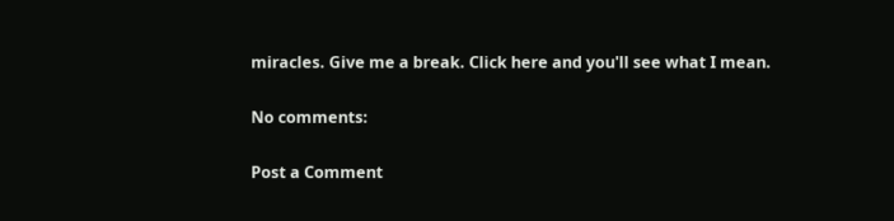miracles. Give me a break. Click here and you'll see what I mean.

No comments:

Post a Comment